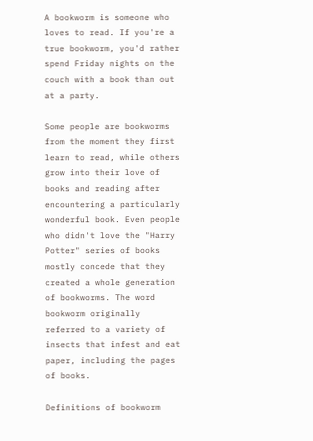A bookworm is someone who loves to read. If you're a true bookworm, you'd rather spend Friday nights on the couch with a book than out at a party.

Some people are bookworms from the moment they first learn to read, while others grow into their love of books and reading after encountering a particularly wonderful book. Even people who didn't love the "Harry Potter" series of books mostly concede that they created a whole generation of bookworms. The word bookworm originally referred to a variety of insects that infest and eat paper, including the pages of books.

Definitions of bookworm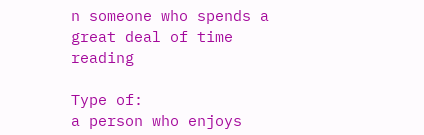n someone who spends a great deal of time reading

Type of:
a person who enjoys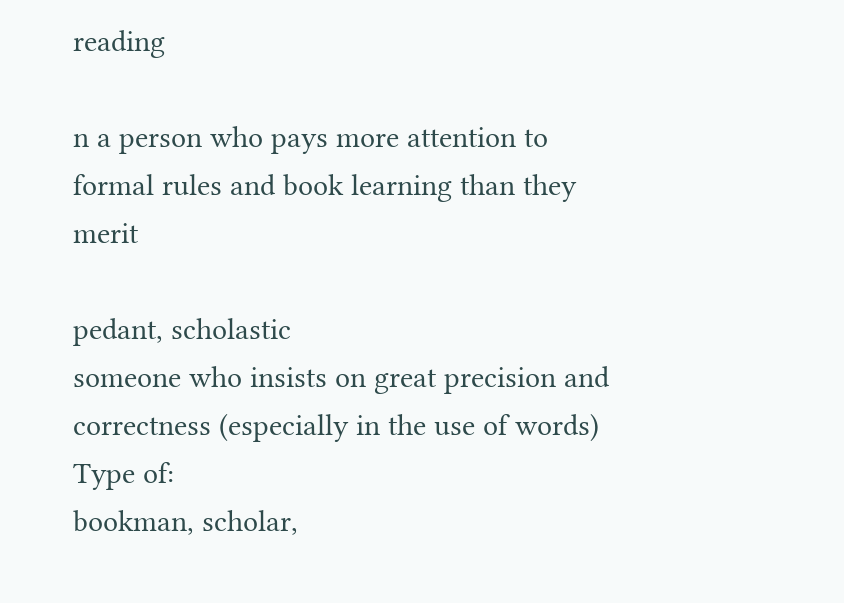reading

n a person who pays more attention to formal rules and book learning than they merit

pedant, scholastic
someone who insists on great precision and correctness (especially in the use of words)
Type of:
bookman, scholar,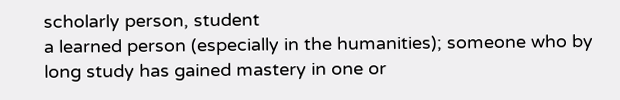scholarly person, student
a learned person (especially in the humanities); someone who by long study has gained mastery in one or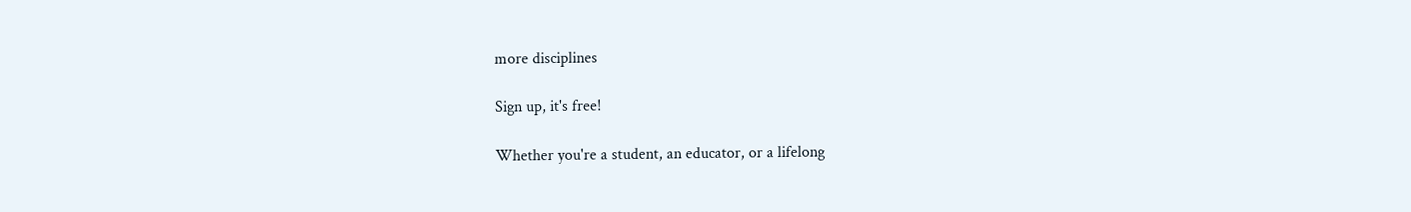more disciplines

Sign up, it's free!

Whether you're a student, an educator, or a lifelong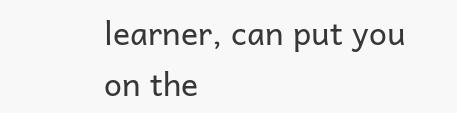learner, can put you on the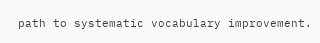path to systematic vocabulary improvement.